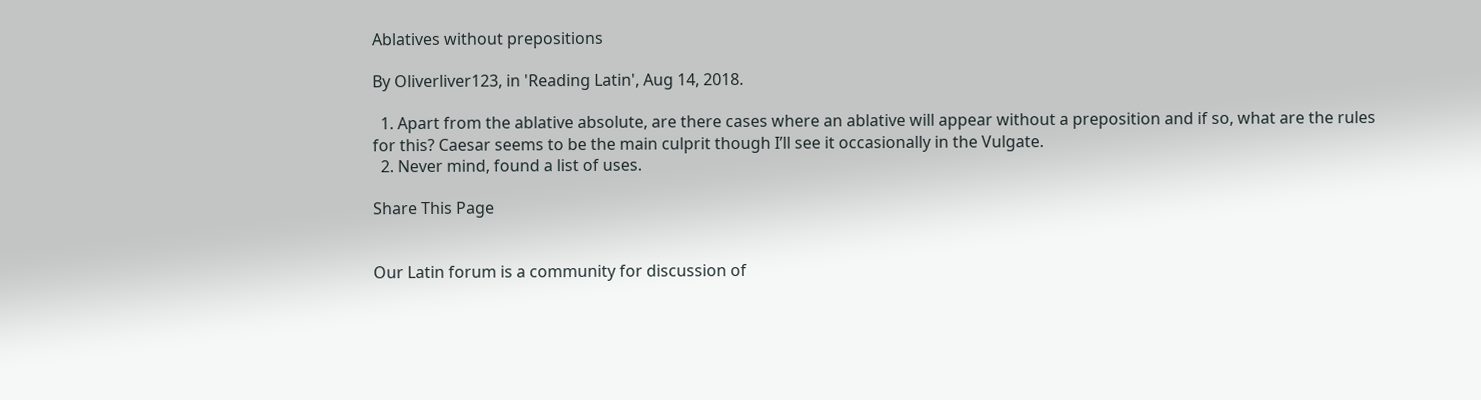Ablatives without prepositions

By Oliverliver123, in 'Reading Latin', Aug 14, 2018.

  1. Apart from the ablative absolute, are there cases where an ablative will appear without a preposition and if so, what are the rules for this? Caesar seems to be the main culprit though I’ll see it occasionally in the Vulgate.
  2. Never mind, found a list of uses.

Share This Page


Our Latin forum is a community for discussion of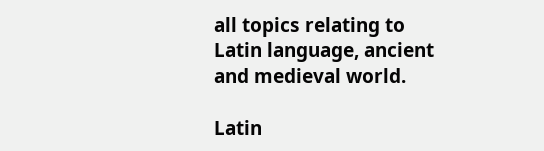all topics relating to Latin language, ancient and medieval world.

Latin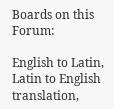Boards on this Forum:

English to Latin, Latin to English translation,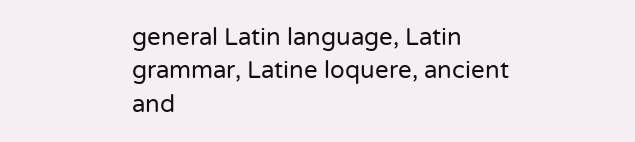general Latin language, Latin grammar, Latine loquere, ancient and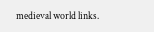medieval world links.